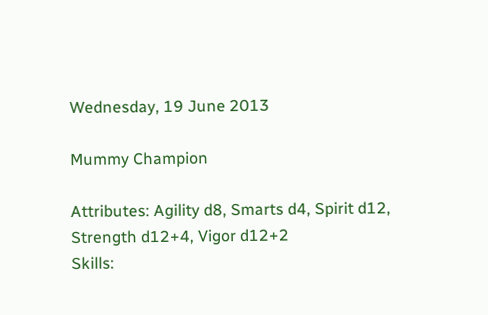Wednesday, 19 June 2013

Mummy Champion

Attributes: Agility d8, Smarts d4, Spirit d12, Strength d12+4, Vigor d12+2
Skills: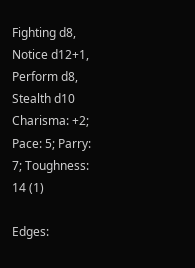Fighting d8, Notice d12+1, Perform d8, Stealth d10
Charisma: +2; Pace: 5; Parry: 7; Toughness: 14 (1)

Edges: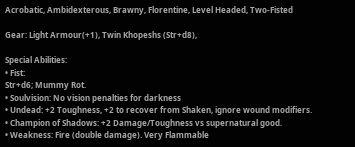Acrobatic, Ambidexterous, Brawny, Florentine, Level Headed, Two-Fisted

Gear: Light Armour(+1), Twin Khopeshs (Str+d8),

Special Abilities:
• Fist:
Str+d6; Mummy Rot.
• Soulvision: No vision penalties for darkness
• Undead: +2 Toughness, +2 to recover from Shaken, ignore wound modifiers.
• Champion of Shadows: +2 Damage/Toughness vs supernatural good.
• Weakness: Fire (double damage). Very Flammable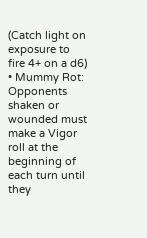(Catch light on exposure to fire 4+ on a d6)
• Mummy Rot: Opponents shaken or wounded must make a Vigor roll at the beginning of each turn until they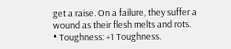get a raise. On a failure, they suffer a wound as their flesh melts and rots.
• Toughness: +1 Toughness.